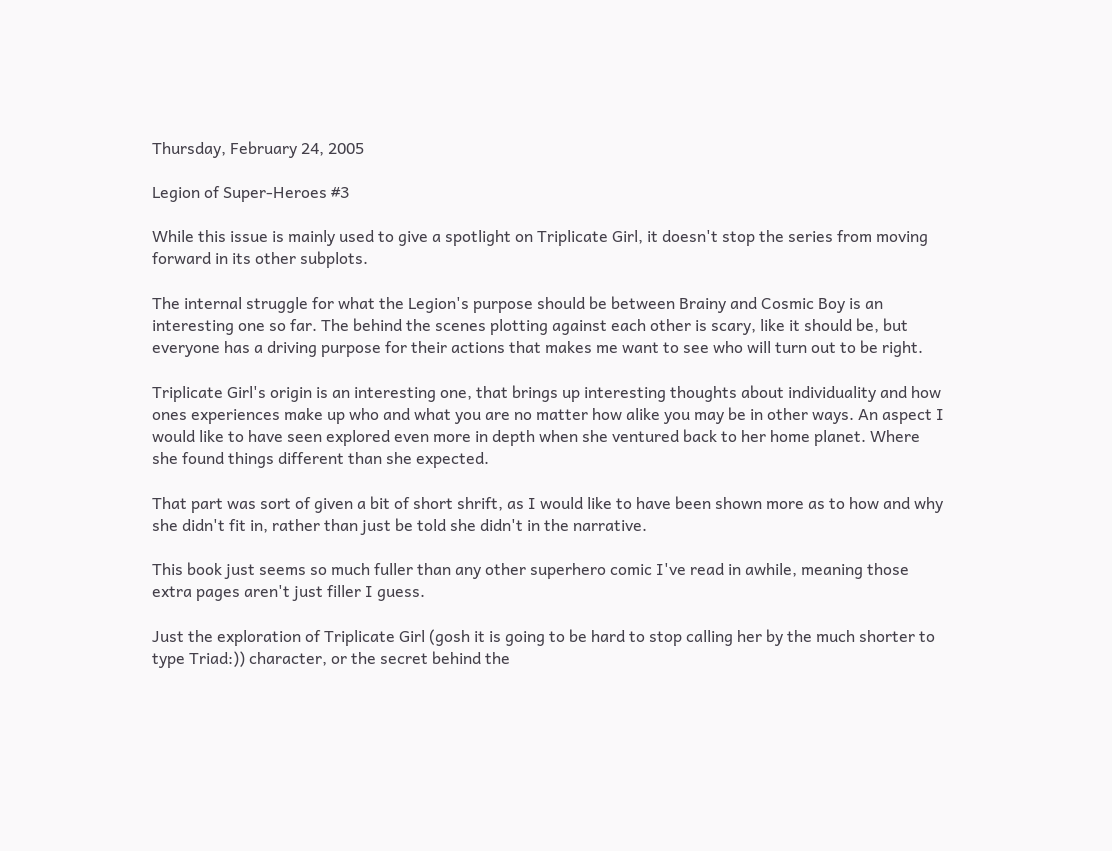Thursday, February 24, 2005

Legion of Super-Heroes #3

While this issue is mainly used to give a spotlight on Triplicate Girl, it doesn't stop the series from moving forward in its other subplots.

The internal struggle for what the Legion's purpose should be between Brainy and Cosmic Boy is an interesting one so far. The behind the scenes plotting against each other is scary, like it should be, but everyone has a driving purpose for their actions that makes me want to see who will turn out to be right.

Triplicate Girl's origin is an interesting one, that brings up interesting thoughts about individuality and how ones experiences make up who and what you are no matter how alike you may be in other ways. An aspect I would like to have seen explored even more in depth when she ventured back to her home planet. Where she found things different than she expected.

That part was sort of given a bit of short shrift, as I would like to have been shown more as to how and why she didn't fit in, rather than just be told she didn't in the narrative.

This book just seems so much fuller than any other superhero comic I've read in awhile, meaning those extra pages aren't just filler I guess.

Just the exploration of Triplicate Girl (gosh it is going to be hard to stop calling her by the much shorter to type Triad:)) character, or the secret behind the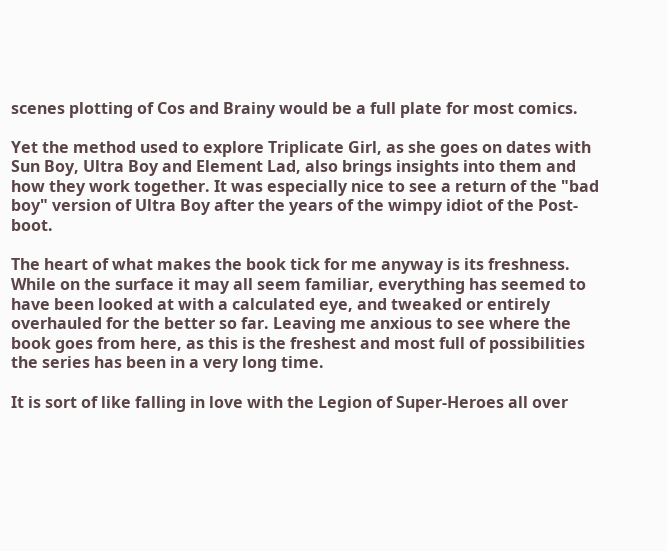scenes plotting of Cos and Brainy would be a full plate for most comics.

Yet the method used to explore Triplicate Girl, as she goes on dates with Sun Boy, Ultra Boy and Element Lad, also brings insights into them and how they work together. It was especially nice to see a return of the "bad boy" version of Ultra Boy after the years of the wimpy idiot of the Post-boot.

The heart of what makes the book tick for me anyway is its freshness. While on the surface it may all seem familiar, everything has seemed to have been looked at with a calculated eye, and tweaked or entirely overhauled for the better so far. Leaving me anxious to see where the book goes from here, as this is the freshest and most full of possibilities the series has been in a very long time.

It is sort of like falling in love with the Legion of Super-Heroes all over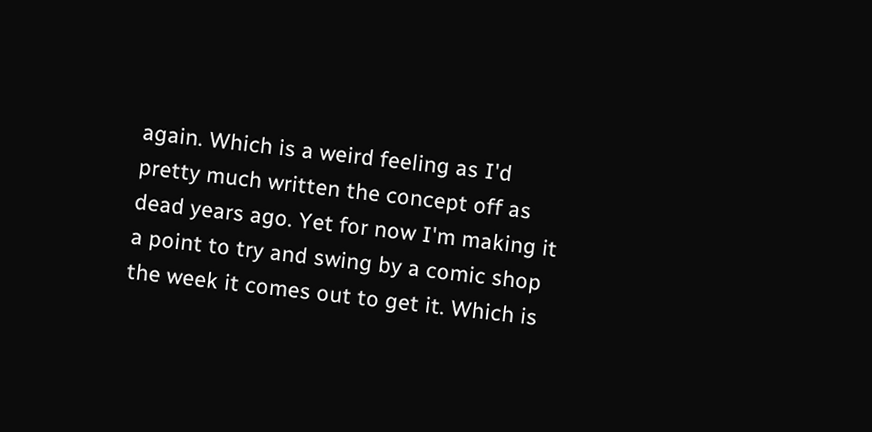again. Which is a weird feeling as I'd pretty much written the concept off as dead years ago. Yet for now I'm making it a point to try and swing by a comic shop the week it comes out to get it. Which is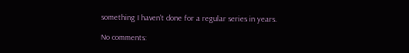something I haven't done for a regular series in years.

No comments: